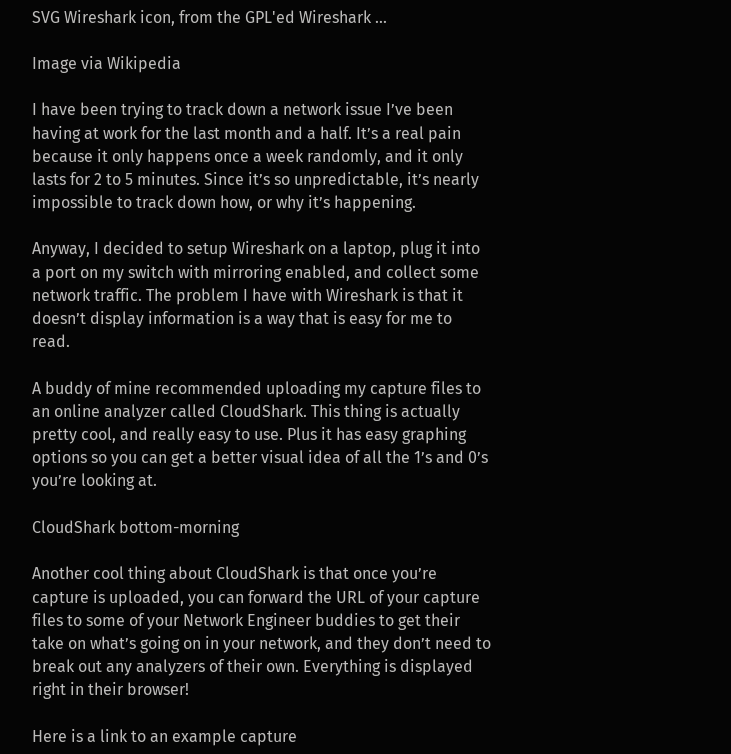SVG Wireshark icon, from the GPL'ed Wireshark ...

Image via Wikipedia

I have been trying to track down a network issue I’ve been having at work for the last month and a half. It’s a real pain because it only happens once a week randomly, and it only lasts for 2 to 5 minutes. Since it’s so unpredictable, it’s nearly impossible to track down how, or why it’s happening.

Anyway, I decided to setup Wireshark on a laptop, plug it into a port on my switch with mirroring enabled, and collect some network traffic. The problem I have with Wireshark is that it doesn’t display information is a way that is easy for me to read.

A buddy of mine recommended uploading my capture files to an online analyzer called CloudShark. This thing is actually pretty cool, and really easy to use. Plus it has easy graphing options so you can get a better visual idea of all the 1’s and 0’s you’re looking at.

CloudShark bottom-morning

Another cool thing about CloudShark is that once you’re capture is uploaded, you can forward the URL of your capture files to some of your Network Engineer buddies to get their take on what’s going on in your network, and they don’t need to break out any analyzers of their own. Everything is displayed right in their browser!

Here is a link to an example capture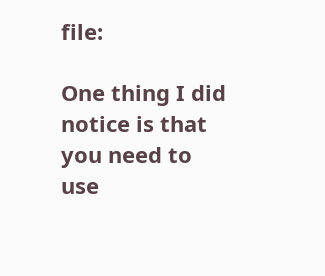file:

One thing I did notice is that you need to use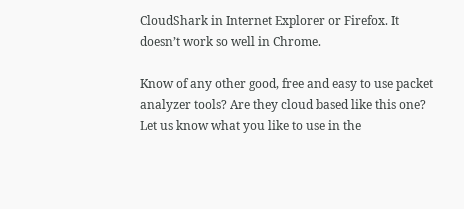CloudShark in Internet Explorer or Firefox. It doesn’t work so well in Chrome.

Know of any other good, free and easy to use packet analyzer tools? Are they cloud based like this one? Let us know what you like to use in the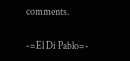comments.

-=El Di Pablo=-